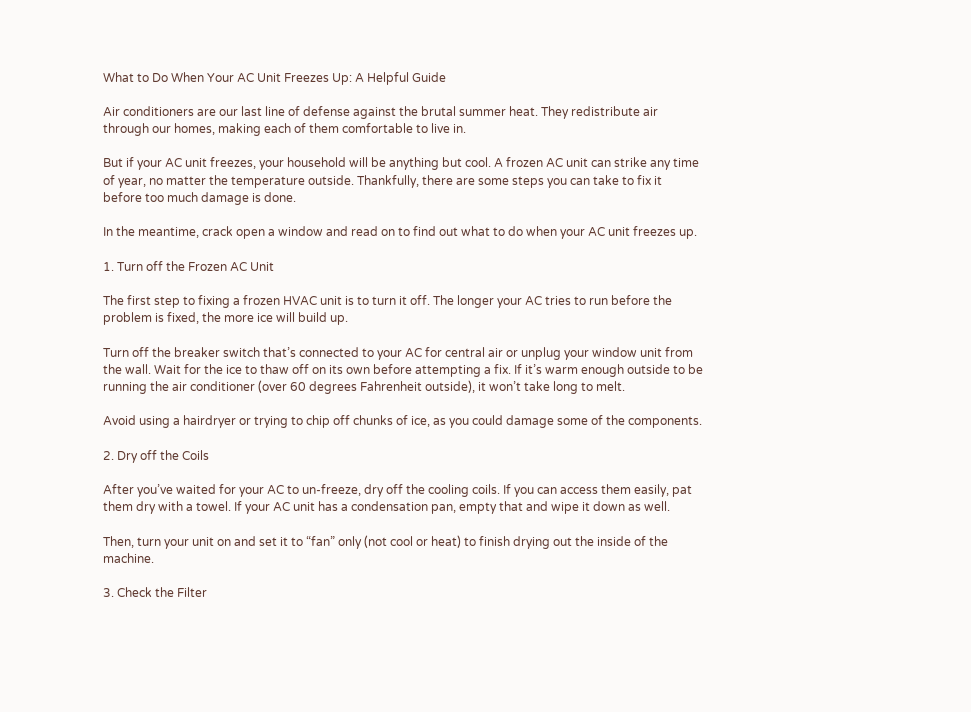What to Do When Your AC Unit Freezes Up: A Helpful Guide

Air conditioners are our last line of defense against the brutal summer heat. They redistribute air through our homes, making each of them comfortable to live in.

But if your AC unit freezes, your household will be anything but cool. A frozen AC unit can strike any time of year, no matter the temperature outside. Thankfully, there are some steps you can take to fix it before too much damage is done.

In the meantime, crack open a window and read on to find out what to do when your AC unit freezes up.

1. Turn off the Frozen AC Unit

The first step to fixing a frozen HVAC unit is to turn it off. The longer your AC tries to run before the problem is fixed, the more ice will build up.

Turn off the breaker switch that’s connected to your AC for central air or unplug your window unit from the wall. Wait for the ice to thaw off on its own before attempting a fix. If it’s warm enough outside to be running the air conditioner (over 60 degrees Fahrenheit outside), it won’t take long to melt.

Avoid using a hairdryer or trying to chip off chunks of ice, as you could damage some of the components.

2. Dry off the Coils

After you’ve waited for your AC to un-freeze, dry off the cooling coils. If you can access them easily, pat them dry with a towel. If your AC unit has a condensation pan, empty that and wipe it down as well.

Then, turn your unit on and set it to “fan” only (not cool or heat) to finish drying out the inside of the machine.

3. Check the Filter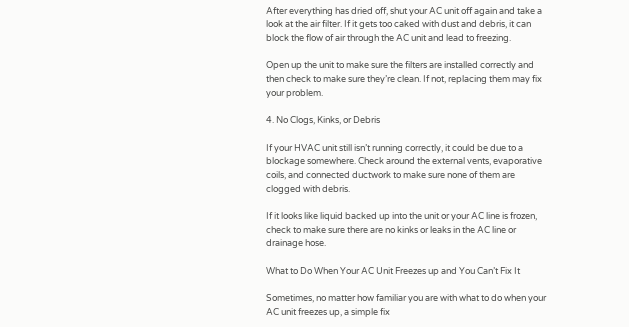After everything has dried off, shut your AC unit off again and take a look at the air filter. If it gets too caked with dust and debris, it can block the flow of air through the AC unit and lead to freezing.

Open up the unit to make sure the filters are installed correctly and then check to make sure they’re clean. If not, replacing them may fix your problem.

4. No Clogs, Kinks, or Debris

If your HVAC unit still isn’t running correctly, it could be due to a blockage somewhere. Check around the external vents, evaporative coils, and connected ductwork to make sure none of them are clogged with debris.

If it looks like liquid backed up into the unit or your AC line is frozen, check to make sure there are no kinks or leaks in the AC line or drainage hose.

What to Do When Your AC Unit Freezes up and You Can’t Fix It

Sometimes, no matter how familiar you are with what to do when your AC unit freezes up, a simple fix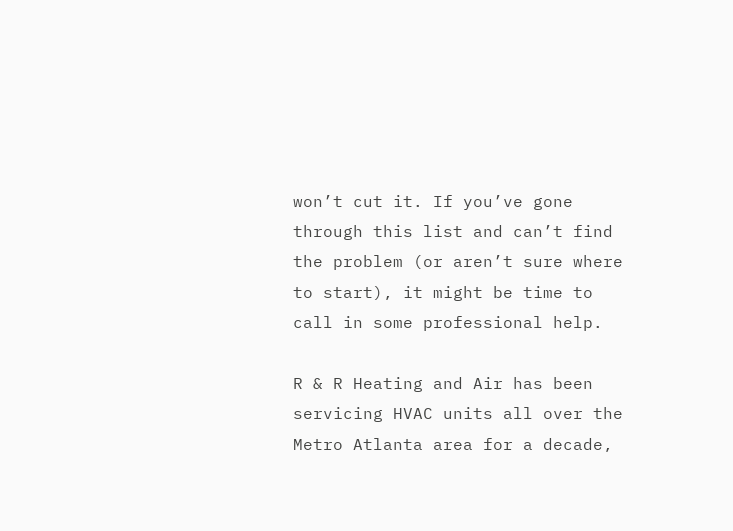won’t cut it. If you’ve gone through this list and can’t find the problem (or aren’t sure where to start), it might be time to call in some professional help.

R & R Heating and Air has been servicing HVAC units all over the Metro Atlanta area for a decade,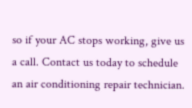so if your AC stops working, give us a call. Contact us today to schedule an air conditioning repair technician.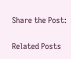Share the Post:

Related Posts